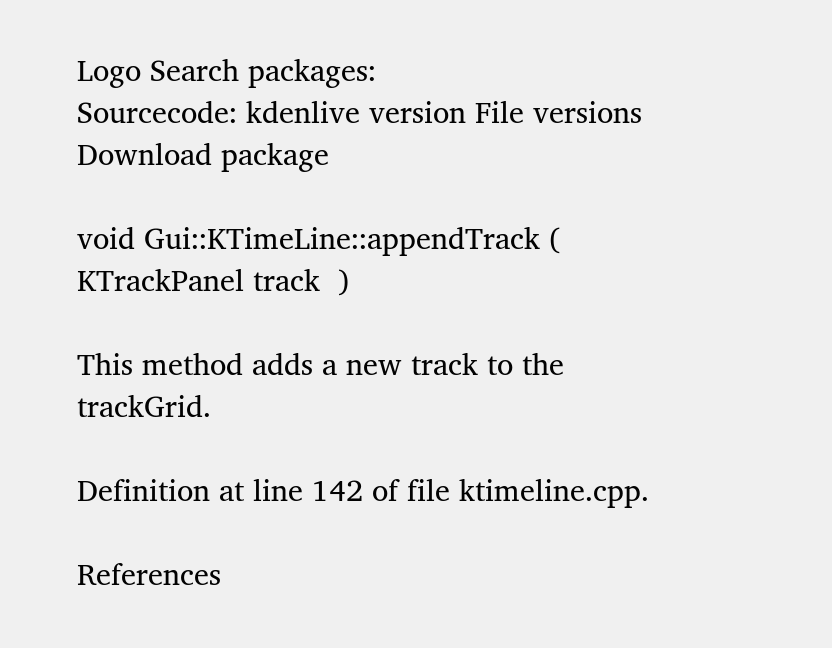Logo Search packages:
Sourcecode: kdenlive version File versions  Download package

void Gui::KTimeLine::appendTrack ( KTrackPanel track  )

This method adds a new track to the trackGrid.

Definition at line 142 of file ktimeline.cpp.

References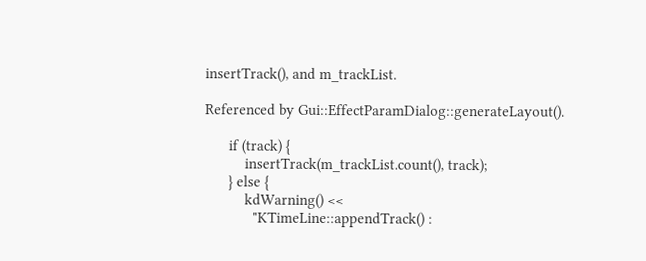insertTrack(), and m_trackList.

Referenced by Gui::EffectParamDialog::generateLayout().

      if (track) {
          insertTrack(m_trackList.count(), track);
      } else {
          kdWarning() <<
            "KTimeLine::appendTrack() :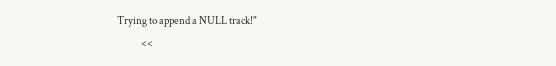Trying to append a NULL track!"
            <<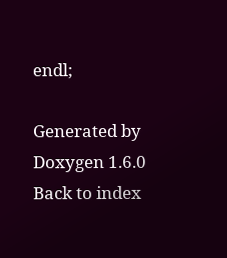endl;

Generated by  Doxygen 1.6.0   Back to index